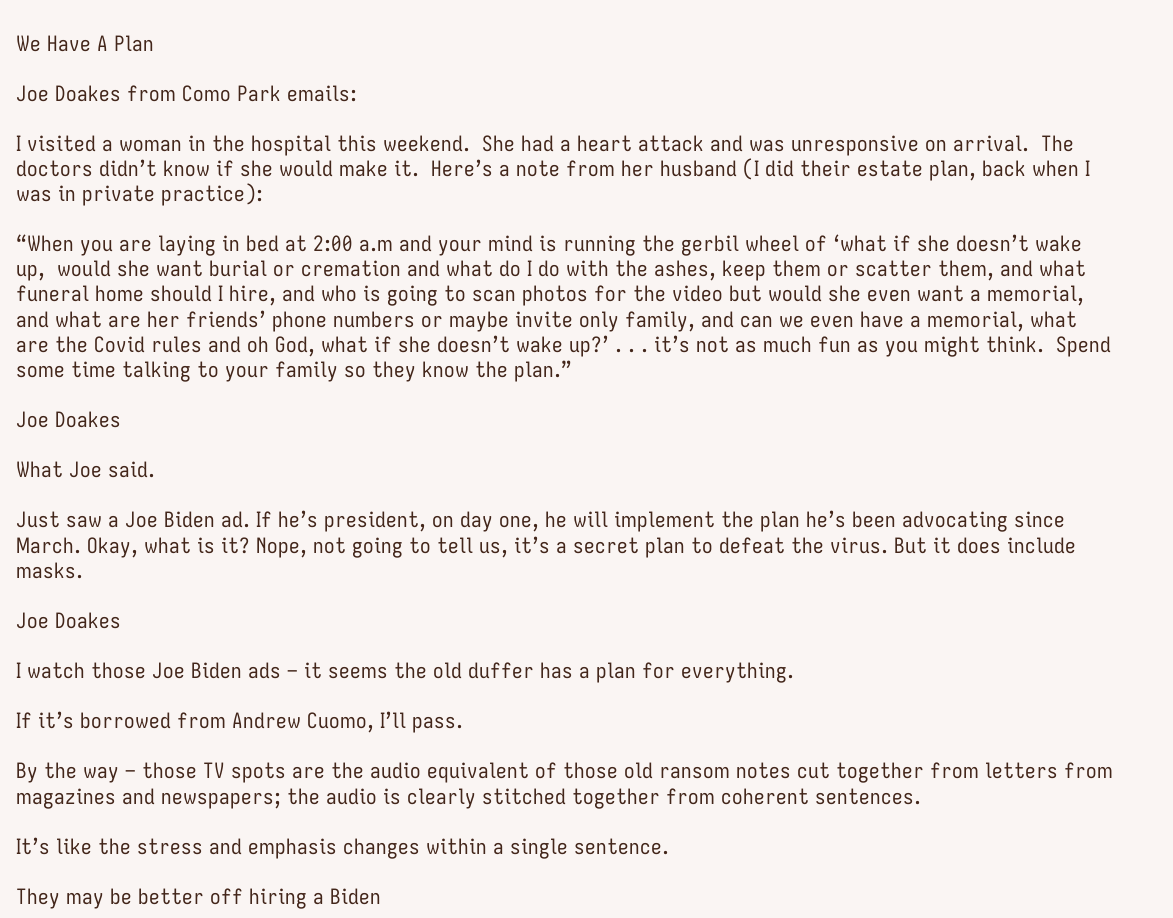We Have A Plan

Joe Doakes from Como Park emails:

I visited a woman in the hospital this weekend.  She had a heart attack and was unresponsive on arrival.  The doctors didn’t know if she would make it.  Here’s a note from her husband (I did their estate plan, back when I was in private practice):

“When you are laying in bed at 2:00 a.m and your mind is running the gerbil wheel of ‘what if she doesn’t wake up,  would she want burial or cremation and what do I do with the ashes, keep them or scatter them, and what funeral home should I hire, and who is going to scan photos for the video but would she even want a memorial, and what are her friends’ phone numbers or maybe invite only family, and can we even have a memorial, what are the Covid rules and oh God, what if she doesn’t wake up?’ . . . it’s not as much fun as you might think.  Spend some time talking to your family so they know the plan.”

Joe Doakes

What Joe said.

Just saw a Joe Biden ad. If he’s president, on day one, he will implement the plan he’s been advocating since March. Okay, what is it? Nope, not going to tell us, it’s a secret plan to defeat the virus. But it does include masks.

Joe Doakes

I watch those Joe Biden ads – it seems the old duffer has a plan for everything.

If it’s borrowed from Andrew Cuomo, I’ll pass.

By the way – those TV spots are the audio equivalent of those old ransom notes cut together from letters from magazines and newspapers; the audio is clearly stitched together from coherent sentences.

It’s like the stress and emphasis changes within a single sentence.

They may be better off hiring a Biden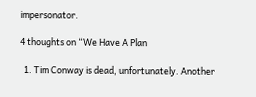impersonator.

4 thoughts on “We Have A Plan

  1. Tim Conway is dead, unfortunately. Another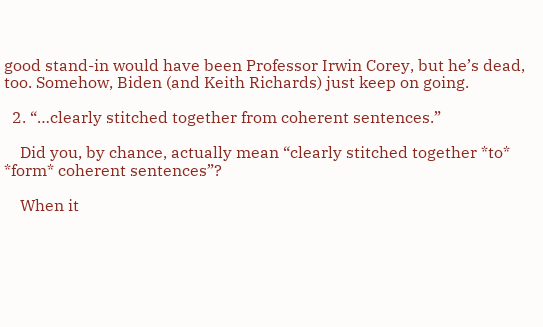good stand-in would have been Professor Irwin Corey, but he’s dead, too. Somehow, Biden (and Keith Richards) just keep on going.

  2. “…clearly stitched together from coherent sentences.”

    Did you, by chance, actually mean “clearly stitched together *to* *form* coherent sentences”?

    When it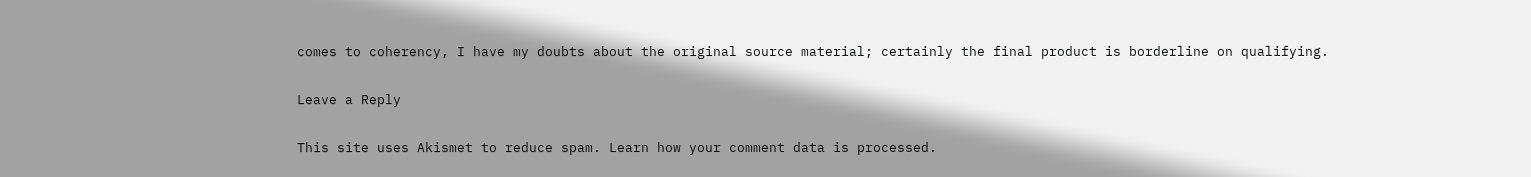comes to coherency, I have my doubts about the original source material; certainly the final product is borderline on qualifying.

Leave a Reply

This site uses Akismet to reduce spam. Learn how your comment data is processed.